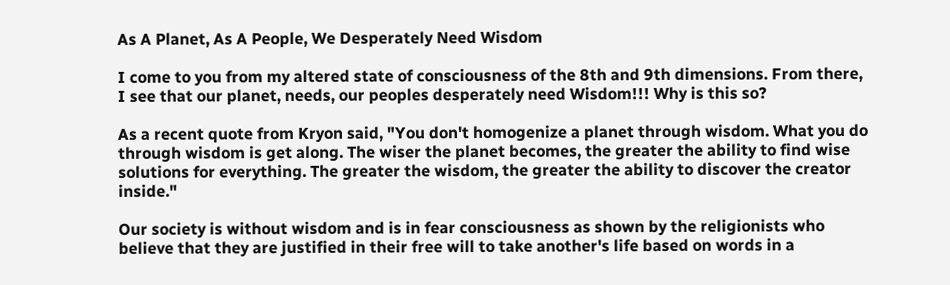As A Planet, As A People, We Desperately Need Wisdom

I come to you from my altered state of consciousness of the 8th and 9th dimensions. From there, I see that our planet, needs, our peoples desperately need Wisdom!!! Why is this so?

As a recent quote from Kryon said, "You don't homogenize a planet through wisdom. What you do through wisdom is get along. The wiser the planet becomes, the greater the ability to find wise solutions for everything. The greater the wisdom, the greater the ability to discover the creator inside."

Our society is without wisdom and is in fear consciousness as shown by the religionists who believe that they are justified in their free will to take another's life based on words in a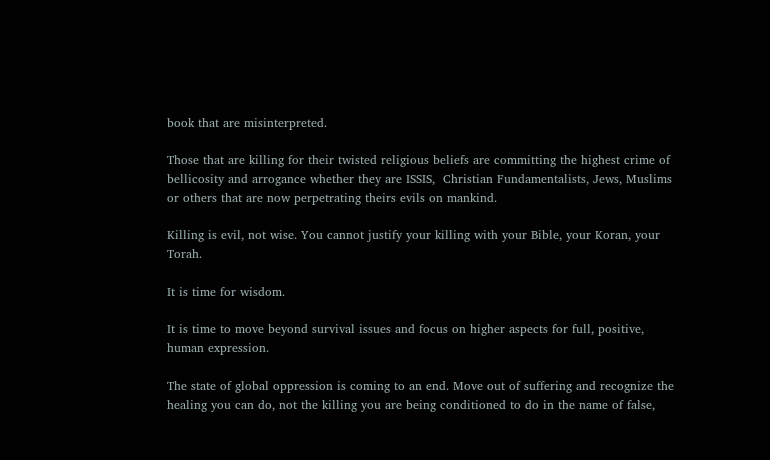book that are misinterpreted.

Those that are killing for their twisted religious beliefs are committing the highest crime of bellicosity and arrogance whether they are ISSIS,  Christian Fundamentalists, Jews, Muslims or others that are now perpetrating theirs evils on mankind.

Killing is evil, not wise. You cannot justify your killing with your Bible, your Koran, your Torah.

It is time for wisdom.

It is time to move beyond survival issues and focus on higher aspects for full, positive, human expression.

The state of global oppression is coming to an end. Move out of suffering and recognize the healing you can do, not the killing you are being conditioned to do in the name of false,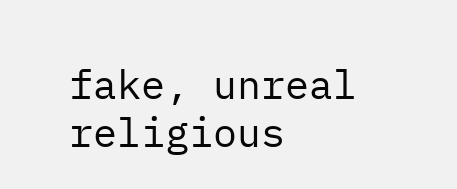fake, unreal religious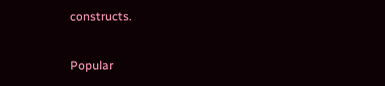constructs.


Popular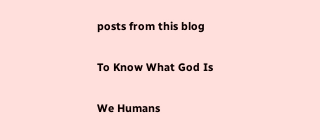posts from this blog

To Know What God Is

We Humans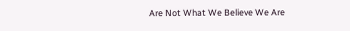Are Not What We Believe We Are